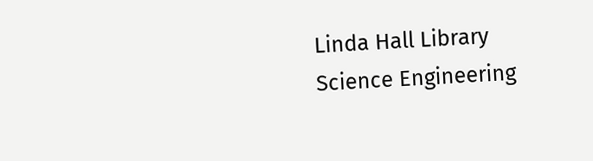Linda Hall Library
Science Engineering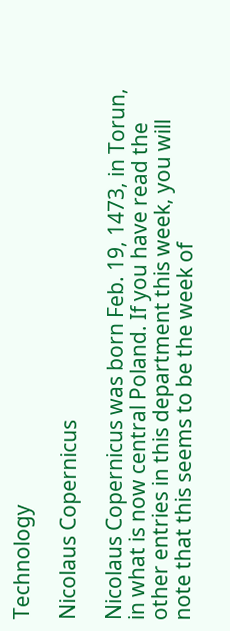Technology

Nicolaus Copernicus

Nicolaus Copernicus was born Feb. 19, 1473, in Torun, in what is now central Poland. If you have read the other entries in this department this week, you will note that this seems to be the week of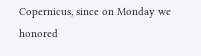Copernicus, since on Monday we honored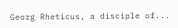Georg Rheticus, a disciple of...